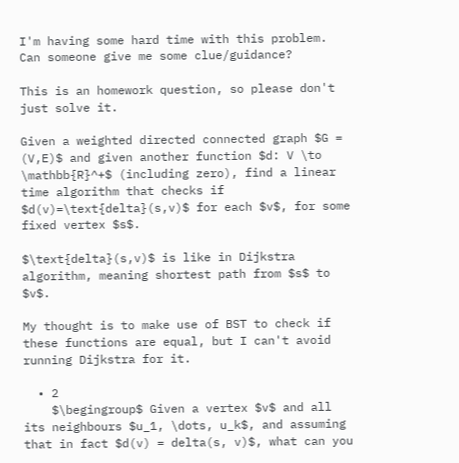I'm having some hard time with this problem. Can someone give me some clue/guidance?

This is an homework question, so please don't just solve it.

Given a weighted directed connected graph $G = (V,E)$ and given another function $d: V \to \mathbb{R}^+$ (including zero), find a linear time algorithm that checks if $d(v)=\text{delta}(s,v)$ for each $v$, for some fixed vertex $s$.

$\text{delta}(s,v)$ is like in Dijkstra algorithm, meaning shortest path from $s$ to $v$.

My thought is to make use of BST to check if these functions are equal, but I can't avoid running Dijkstra for it.

  • 2
    $\begingroup$ Given a vertex $v$ and all its neighbours $u_1, \dots, u_k$, and assuming that in fact $d(v) = delta(s, v)$, what can you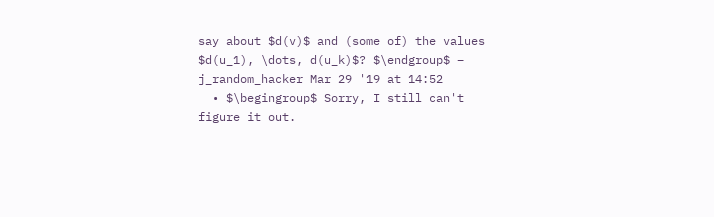say about $d(v)$ and (some of) the values $d(u_1), \dots, d(u_k)$? $\endgroup$ – j_random_hacker Mar 29 '19 at 14:52
  • $\begingroup$ Sorry, I still can't figure it out.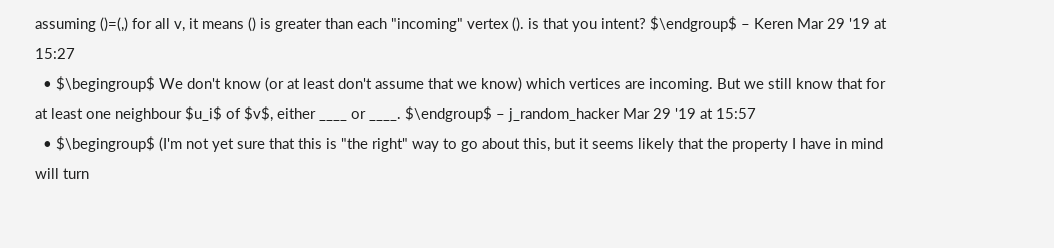assuming ()=(,) for all v, it means () is greater than each "incoming" vertex (). is that you intent? $\endgroup$ – Keren Mar 29 '19 at 15:27
  • $\begingroup$ We don't know (or at least don't assume that we know) which vertices are incoming. But we still know that for at least one neighbour $u_i$ of $v$, either ____ or ____. $\endgroup$ – j_random_hacker Mar 29 '19 at 15:57
  • $\begingroup$ (I'm not yet sure that this is "the right" way to go about this, but it seems likely that the property I have in mind will turn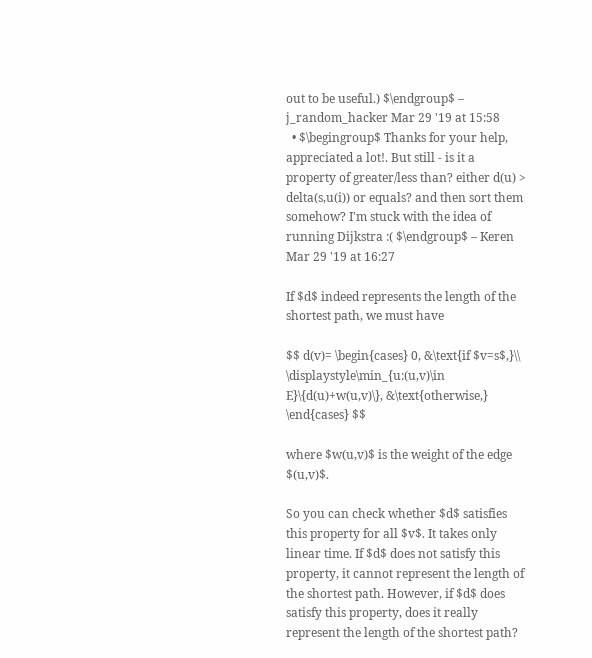out to be useful.) $\endgroup$ – j_random_hacker Mar 29 '19 at 15:58
  • $\begingroup$ Thanks for your help, appreciated a lot!. But still - is it a property of greater/less than? either d(u) > delta(s,u(i)) or equals? and then sort them somehow? I'm stuck with the idea of running Dijkstra :( $\endgroup$ – Keren Mar 29 '19 at 16:27

If $d$ indeed represents the length of the shortest path, we must have

$$ d(v)= \begin{cases} 0, &\text{if $v=s$,}\\ \displaystyle\min_{u:(u,v)\in E}\{d(u)+w(u,v)\}, &\text{otherwise,} \end{cases} $$

where $w(u,v)$ is the weight of the edge $(u,v)$.

So you can check whether $d$ satisfies this property for all $v$. It takes only linear time. If $d$ does not satisfy this property, it cannot represent the length of the shortest path. However, if $d$ does satisfy this property, does it really represent the length of the shortest path?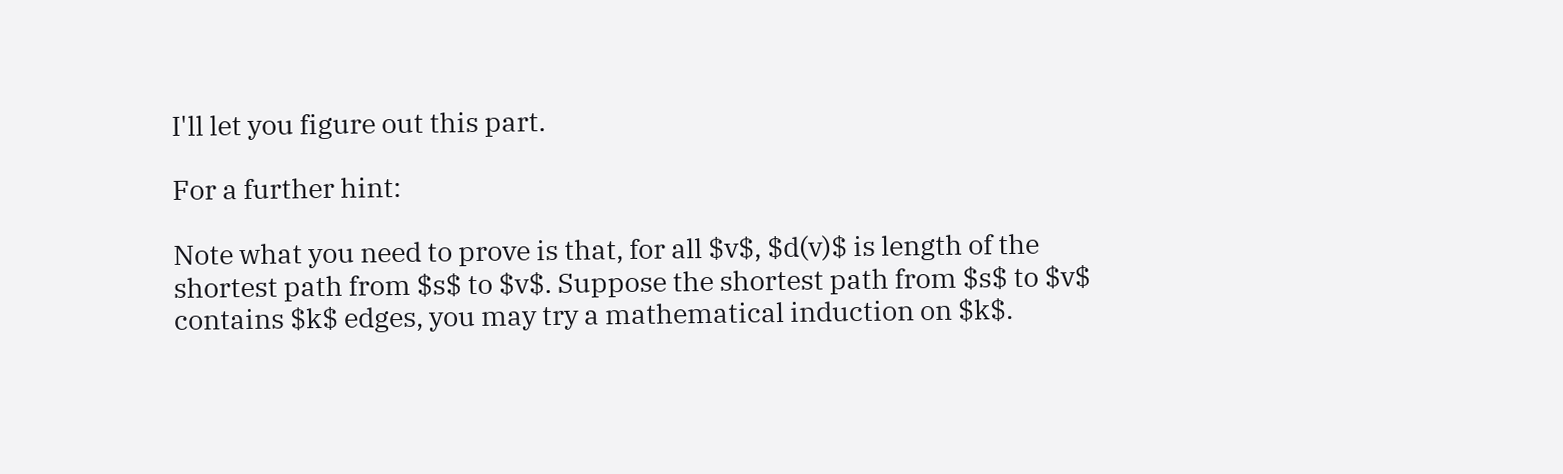I'll let you figure out this part.

For a further hint:

Note what you need to prove is that, for all $v$, $d(v)$ is length of the shortest path from $s$ to $v$. Suppose the shortest path from $s$ to $v$ contains $k$ edges, you may try a mathematical induction on $k$.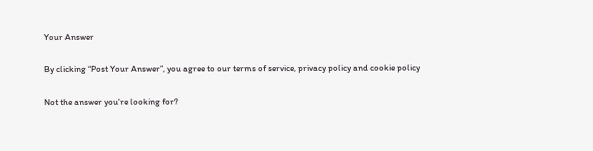Your Answer

By clicking “Post Your Answer”, you agree to our terms of service, privacy policy and cookie policy

Not the answer you're looking for?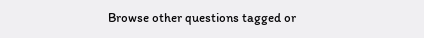Browse other questions tagged or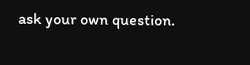ask your own question.